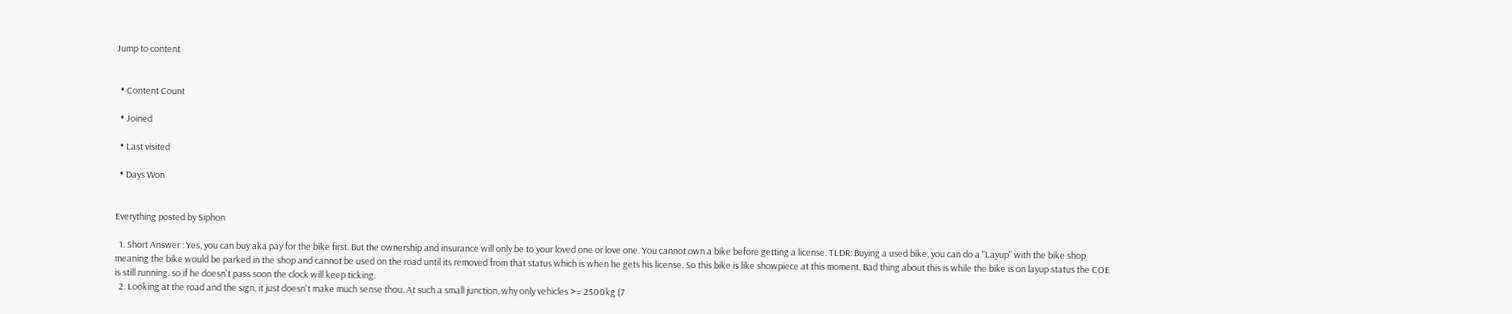Jump to content


  • Content Count

  • Joined

  • Last visited

  • Days Won


Everything posted by Siphon

  1. Short Answer : Yes, you can buy aka pay for the bike first. But the ownership and insurance will only be to your loved one or love one. You cannot own a bike before getting a license. TLDR: Buying a used bike, you can do a "Layup" with the bike shop meaning the bike would be parked in the shop and cannot be used on the road until its removed from that status which is when he gets his license. So this bike is like showpiece at this moment. Bad thing about this is while the bike is on layup status the COE is still running. so if he doesn't pass soon the clock will keep ticking.
  2. Looking at the road and the sign, it just doesn't make much sense thou. At such a small junction, why only vehicles >= 2500kg (7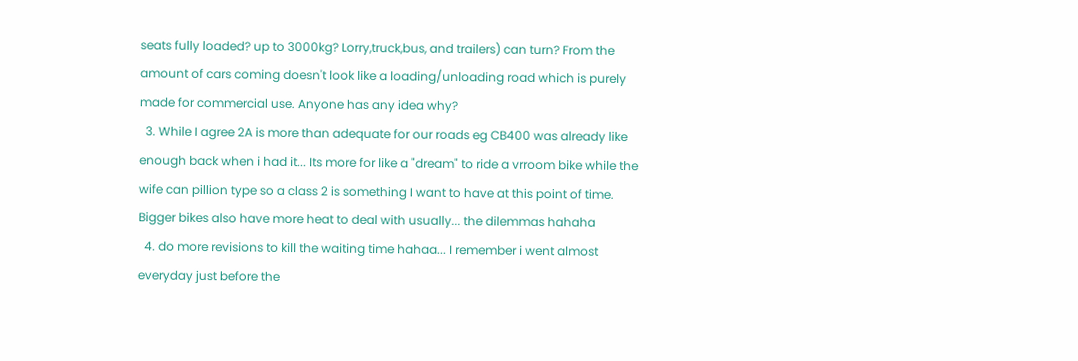seats fully loaded? up to 3000kg? Lorry,truck,bus, and trailers) can turn? From the amount of cars coming doesn't look like a loading/unloading road which is purely made for commercial use. Anyone has any idea why?
  3. While I agree 2A is more than adequate for our roads eg CB400 was already like enough back when i had it... Its more for like a "dream" to ride a vrroom bike while the wife can pillion type so a class 2 is something I want to have at this point of time. Bigger bikes also have more heat to deal with usually... the dilemmas hahaha
  4. do more revisions to kill the waiting time hahaa... I remember i went almost everyday just before the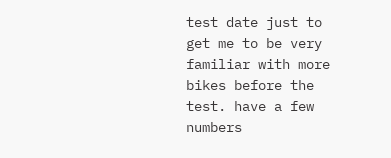test date just to get me to be very familiar with more bikes before the test. have a few numbers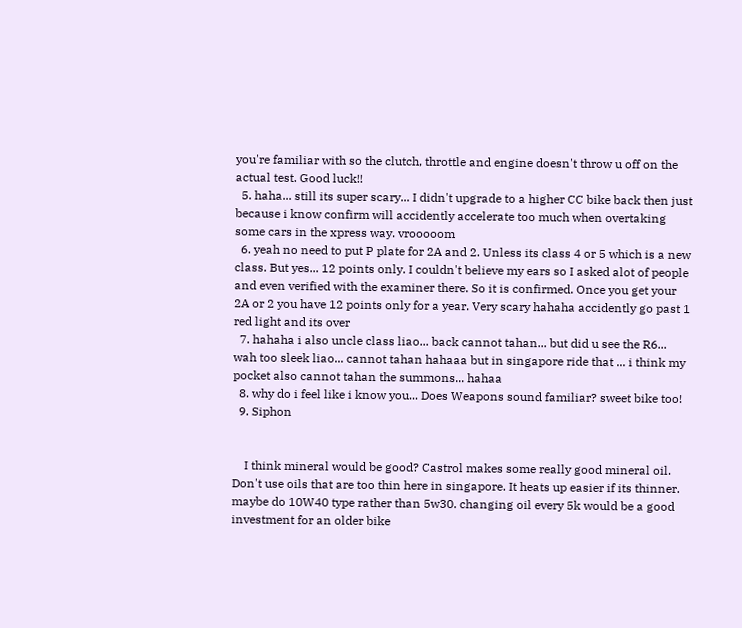you're familiar with so the clutch, throttle and engine doesn't throw u off on the actual test. Good luck!!
  5. haha... still its super scary... I didn't upgrade to a higher CC bike back then just because i know confirm will accidently accelerate too much when overtaking some cars in the xpress way. vrooooom
  6. yeah no need to put P plate for 2A and 2. Unless its class 4 or 5 which is a new class. But yes... 12 points only. I couldn't believe my ears so I asked alot of people and even verified with the examiner there. So it is confirmed. Once you get your 2A or 2 you have 12 points only for a year. Very scary hahaha accidently go past 1 red light and its over
  7. hahaha i also uncle class liao... back cannot tahan... but did u see the R6... wah too sleek liao... cannot tahan hahaaa but in singapore ride that ... i think my pocket also cannot tahan the summons... hahaa
  8. why do i feel like i know you... Does Weapons sound familiar? sweet bike too!
  9. Siphon


    I think mineral would be good? Castrol makes some really good mineral oil. Don't use oils that are too thin here in singapore. It heats up easier if its thinner. maybe do 10W40 type rather than 5w30. changing oil every 5k would be a good investment for an older bike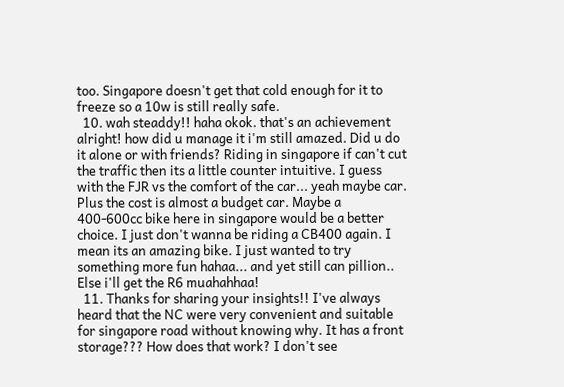too. Singapore doesn't get that cold enough for it to freeze so a 10w is still really safe.
  10. wah steaddy!! haha okok. that's an achievement alright! how did u manage it i'm still amazed. Did u do it alone or with friends? Riding in singapore if can't cut the traffic then its a little counter intuitive. I guess with the FJR vs the comfort of the car... yeah maybe car. Plus the cost is almost a budget car. Maybe a 400-600cc bike here in singapore would be a better choice. I just don't wanna be riding a CB400 again. I mean its an amazing bike. I just wanted to try something more fun hahaa... and yet still can pillion.. Else i'll get the R6 muahahhaa!
  11. Thanks for sharing your insights!! I've always heard that the NC were very convenient and suitable for singapore road without knowing why. It has a front storage??? How does that work? I don't see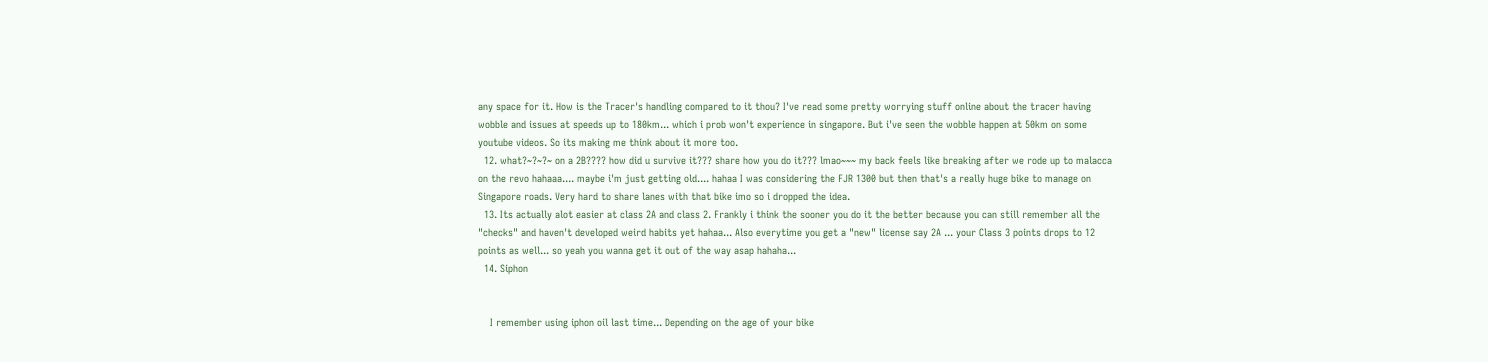any space for it. How is the Tracer's handling compared to it thou? I've read some pretty worrying stuff online about the tracer having wobble and issues at speeds up to 180km... which i prob won't experience in singapore. But i've seen the wobble happen at 50km on some youtube videos. So its making me think about it more too.
  12. what?~?~?~ on a 2B???? how did u survive it??? share how you do it??? lmao~~~ my back feels like breaking after we rode up to malacca on the revo hahaaa.... maybe i'm just getting old.... hahaa I was considering the FJR 1300 but then that's a really huge bike to manage on Singapore roads. Very hard to share lanes with that bike imo so i dropped the idea.
  13. Its actually alot easier at class 2A and class 2. Frankly i think the sooner you do it the better because you can still remember all the "checks" and haven't developed weird habits yet hahaa... Also everytime you get a "new" license say 2A ... your Class 3 points drops to 12 points as well... so yeah you wanna get it out of the way asap hahaha...
  14. Siphon


    I remember using iphon oil last time... Depending on the age of your bike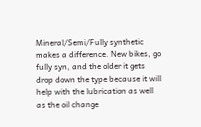Mineral/Semi/Fully synthetic makes a difference. New bikes, go fully syn, and the older it gets drop down the type because it will help with the lubrication as well as the oil change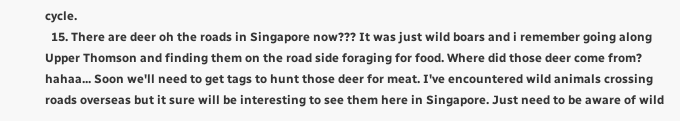cycle.
  15. There are deer oh the roads in Singapore now??? It was just wild boars and i remember going along Upper Thomson and finding them on the road side foraging for food. Where did those deer come from? hahaa... Soon we'll need to get tags to hunt those deer for meat. I've encountered wild animals crossing roads overseas but it sure will be interesting to see them here in Singapore. Just need to be aware of wild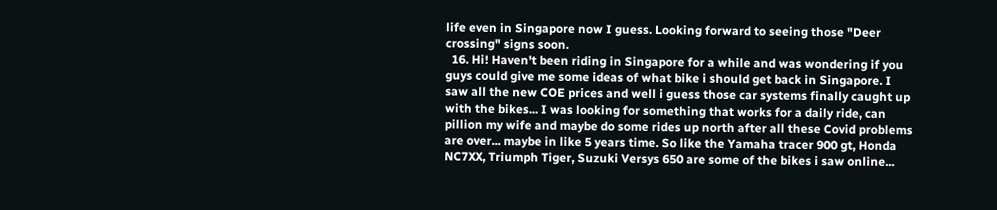life even in Singapore now I guess. Looking forward to seeing those "Deer crossing" signs soon.
  16. Hi! Haven't been riding in Singapore for a while and was wondering if you guys could give me some ideas of what bike i should get back in Singapore. I saw all the new COE prices and well i guess those car systems finally caught up with the bikes... I was looking for something that works for a daily ride, can pillion my wife and maybe do some rides up north after all these Covid problems are over... maybe in like 5 years time. So like the Yamaha tracer 900 gt, Honda NC7XX, Triumph Tiger, Suzuki Versys 650 are some of the bikes i saw online...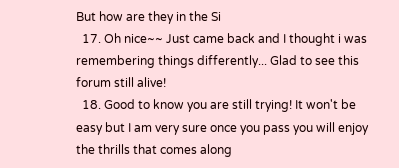But how are they in the Si
  17. Oh nice~~ Just came back and I thought i was remembering things differently... Glad to see this forum still alive!
  18. Good to know you are still trying! It won't be easy but I am very sure once you pass you will enjoy the thrills that comes along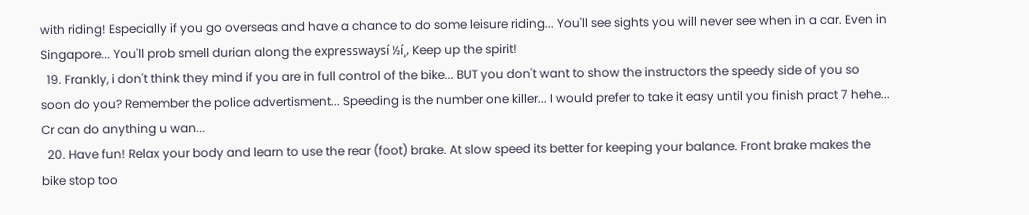with riding! Especially if you go overseas and have a chance to do some leisure riding... You'll see sights you will never see when in a car. Even in Singapore... You'll prob smell durian along the expresswaysí ½í¸‚ Keep up the spirit!
  19. Frankly, i don't think they mind if you are in full control of the bike... BUT you don't want to show the instructors the speedy side of you so soon do you? Remember the police advertisment... Speeding is the number one killer... I would prefer to take it easy until you finish pract 7 hehe... Cr can do anything u wan...
  20. Have fun! Relax your body and learn to use the rear (foot) brake. At slow speed its better for keeping your balance. Front brake makes the bike stop too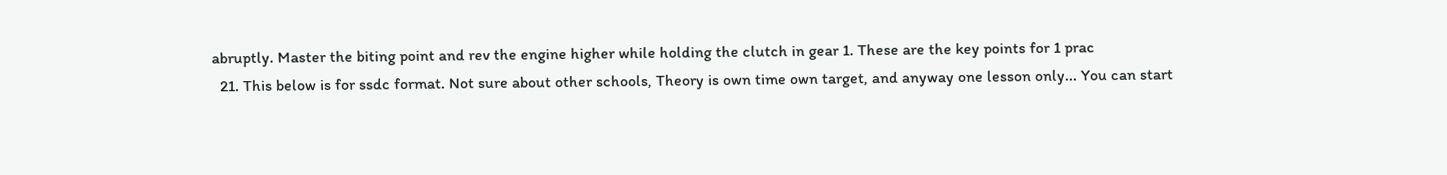abruptly. Master the biting point and rev the engine higher while holding the clutch in gear 1. These are the key points for 1 prac
  21. This below is for ssdc format. Not sure about other schools, Theory is own time own target, and anyway one lesson only... You can start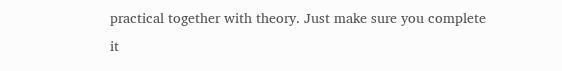practical together with theory. Just make sure you complete it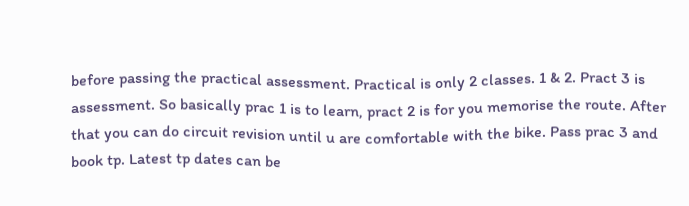before passing the practical assessment. Practical is only 2 classes. 1 & 2. Pract 3 is assessment. So basically prac 1 is to learn, pract 2 is for you memorise the route. After that you can do circuit revision until u are comfortable with the bike. Pass prac 3 and book tp. Latest tp dates can be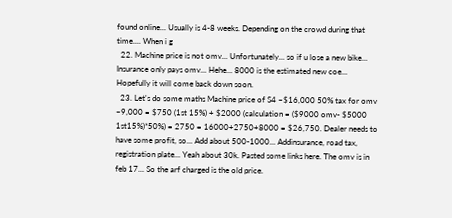found online... Usually is 4-8 weeks. Depending on the crowd during that time.... When i g
  22. Machine price is not omv... Unfortunately... so if u lose a new bike... Insurance only pays omv... Hehe... 8000 is the estimated new coe... Hopefully it will come back down soon.
  23. Let's do some maths Machine price of S4 ~$16,000 50% tax for omv ~9,000 = $750 (1st 15%) + $2000 (calculation = ($9000 omv- $5000 1st15%)*50%) = 2750 = 16000+2750+8000 = $26,750. Dealer needs to have some profit, so... Add about 500-1000... Addinsurance, road tax, registration plate... Yeah about 30k. Pasted some links here. The omv is in feb 17... So the arf charged is the old price.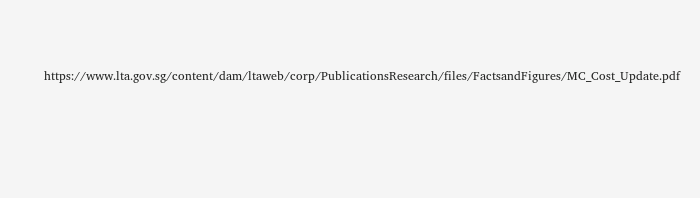https://www.lta.gov.sg/content/dam/ltaweb/corp/PublicationsResearch/files/FactsandFigures/MC_Cost_Update.pdf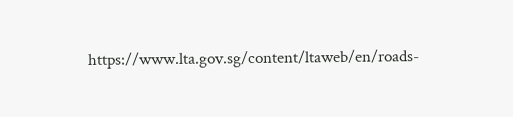https://www.lta.gov.sg/content/ltaweb/en/roads-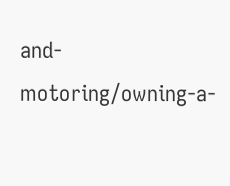and-motoring/owning-a-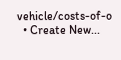vehicle/costs-of-o
  • Create New...